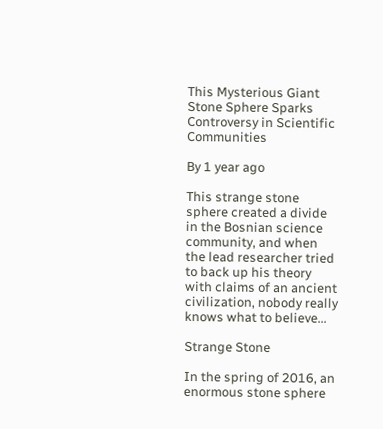This Mysterious Giant Stone Sphere Sparks Controversy in Scientific Communities

By 1 year ago

This strange stone sphere created a divide in the Bosnian science community, and when the lead researcher tried to back up his theory with claims of an ancient civilization, nobody really knows what to believe...

Strange Stone

In the spring of 2016, an enormous stone sphere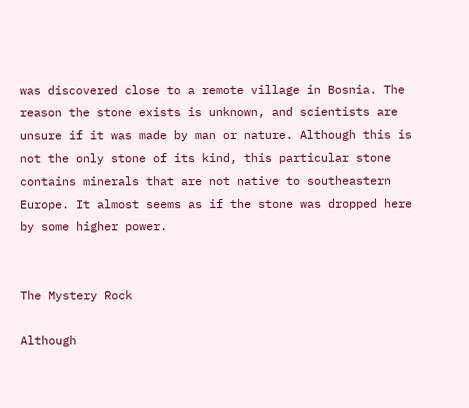was discovered close to a remote village in Bosnia. The reason the stone exists is unknown, and scientists are unsure if it was made by man or nature. Although this is not the only stone of its kind, this particular stone contains minerals that are not native to southeastern Europe. It almost seems as if the stone was dropped here by some higher power.


The Mystery Rock

Although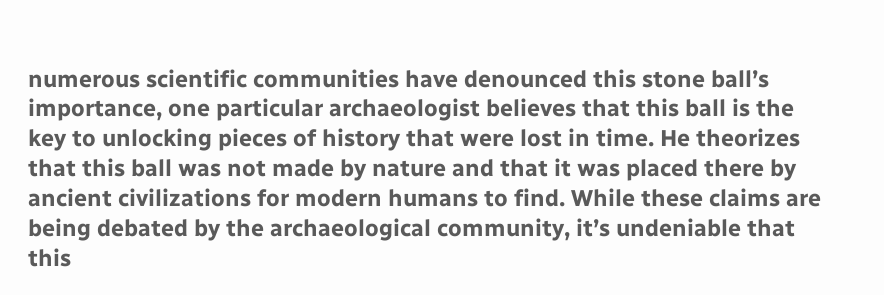numerous scientific communities have denounced this stone ball’s importance, one particular archaeologist believes that this ball is the key to unlocking pieces of history that were lost in time. He theorizes that this ball was not made by nature and that it was placed there by ancient civilizations for modern humans to find. While these claims are being debated by the archaeological community, it’s undeniable that this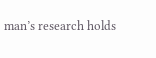man’s research holds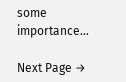some importance…

Next Page →